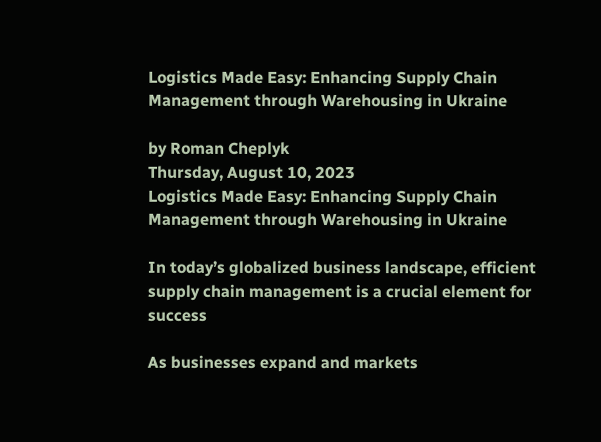Logistics Made Easy: Enhancing Supply Chain Management through Warehousing in Ukraine

by Roman Cheplyk
Thursday, August 10, 2023
Logistics Made Easy: Enhancing Supply Chain Management through Warehousing in Ukraine

In today’s globalized business landscape, efficient supply chain management is a crucial element for success

As businesses expand and markets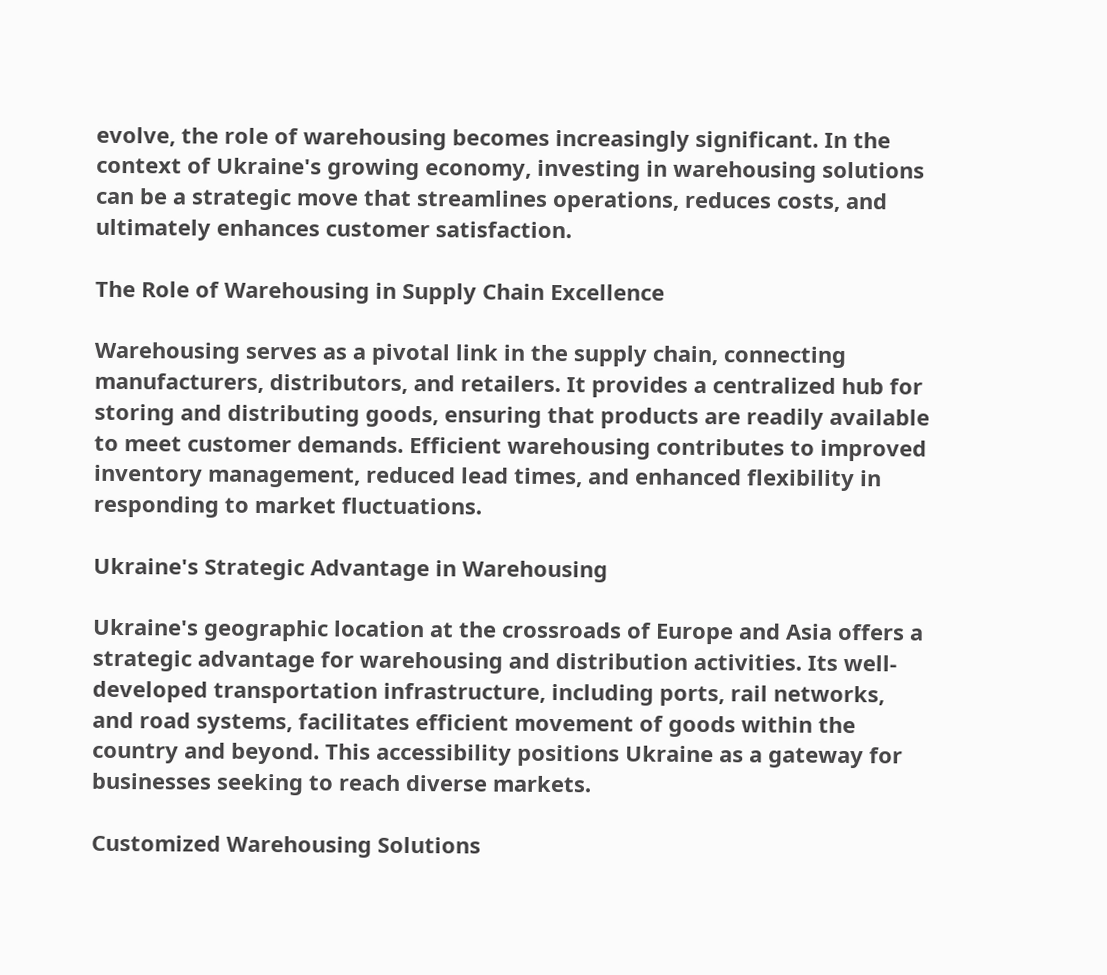evolve, the role of warehousing becomes increasingly significant. In the context of Ukraine's growing economy, investing in warehousing solutions can be a strategic move that streamlines operations, reduces costs, and ultimately enhances customer satisfaction.

The Role of Warehousing in Supply Chain Excellence

Warehousing serves as a pivotal link in the supply chain, connecting manufacturers, distributors, and retailers. It provides a centralized hub for storing and distributing goods, ensuring that products are readily available to meet customer demands. Efficient warehousing contributes to improved inventory management, reduced lead times, and enhanced flexibility in responding to market fluctuations.

Ukraine's Strategic Advantage in Warehousing

Ukraine's geographic location at the crossroads of Europe and Asia offers a strategic advantage for warehousing and distribution activities. Its well-developed transportation infrastructure, including ports, rail networks, and road systems, facilitates efficient movement of goods within the country and beyond. This accessibility positions Ukraine as a gateway for businesses seeking to reach diverse markets.

Customized Warehousing Solutions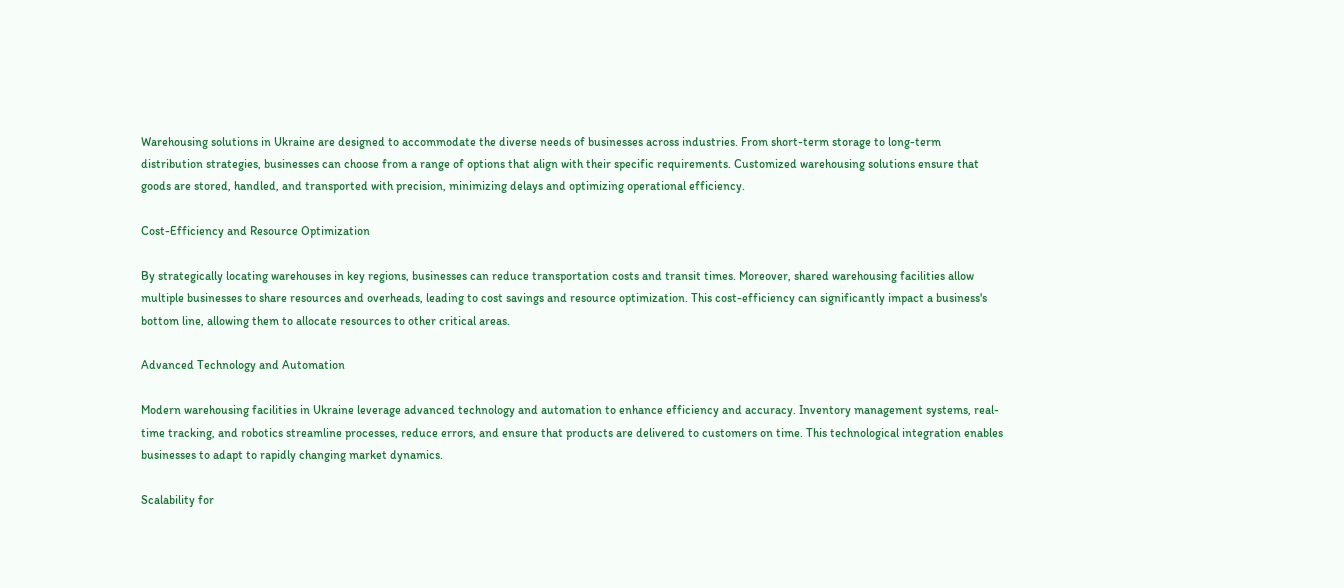Warehousing solutions in Ukraine are designed to accommodate the diverse needs of businesses across industries. From short-term storage to long-term distribution strategies, businesses can choose from a range of options that align with their specific requirements. Customized warehousing solutions ensure that goods are stored, handled, and transported with precision, minimizing delays and optimizing operational efficiency.

Cost-Efficiency and Resource Optimization

By strategically locating warehouses in key regions, businesses can reduce transportation costs and transit times. Moreover, shared warehousing facilities allow multiple businesses to share resources and overheads, leading to cost savings and resource optimization. This cost-efficiency can significantly impact a business's bottom line, allowing them to allocate resources to other critical areas.

Advanced Technology and Automation

Modern warehousing facilities in Ukraine leverage advanced technology and automation to enhance efficiency and accuracy. Inventory management systems, real-time tracking, and robotics streamline processes, reduce errors, and ensure that products are delivered to customers on time. This technological integration enables businesses to adapt to rapidly changing market dynamics.

Scalability for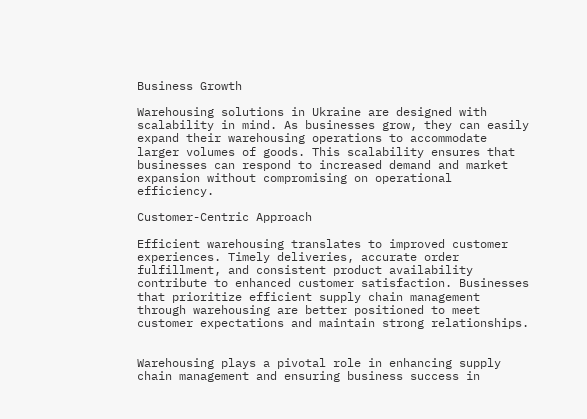Business Growth

Warehousing solutions in Ukraine are designed with scalability in mind. As businesses grow, they can easily expand their warehousing operations to accommodate larger volumes of goods. This scalability ensures that businesses can respond to increased demand and market expansion without compromising on operational efficiency.

Customer-Centric Approach

Efficient warehousing translates to improved customer experiences. Timely deliveries, accurate order fulfillment, and consistent product availability contribute to enhanced customer satisfaction. Businesses that prioritize efficient supply chain management through warehousing are better positioned to meet customer expectations and maintain strong relationships.


Warehousing plays a pivotal role in enhancing supply chain management and ensuring business success in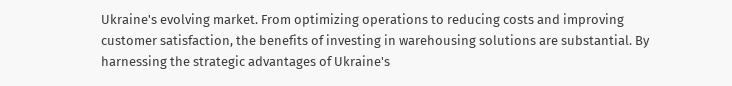Ukraine's evolving market. From optimizing operations to reducing costs and improving customer satisfaction, the benefits of investing in warehousing solutions are substantial. By harnessing the strategic advantages of Ukraine's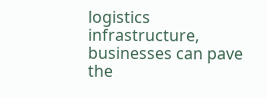logistics infrastructure, businesses can pave the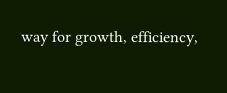way for growth, efficiency,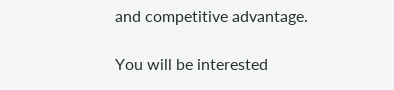and competitive advantage.

You will be interested